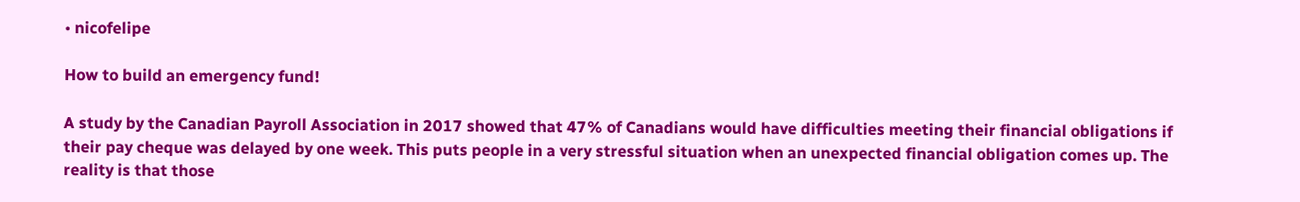• nicofelipe

How to build an emergency fund!

A study by the Canadian Payroll Association in 2017 showed that 47% of Canadians would have difficulties meeting their financial obligations if their pay cheque was delayed by one week. This puts people in a very stressful situation when an unexpected financial obligation comes up. The reality is that those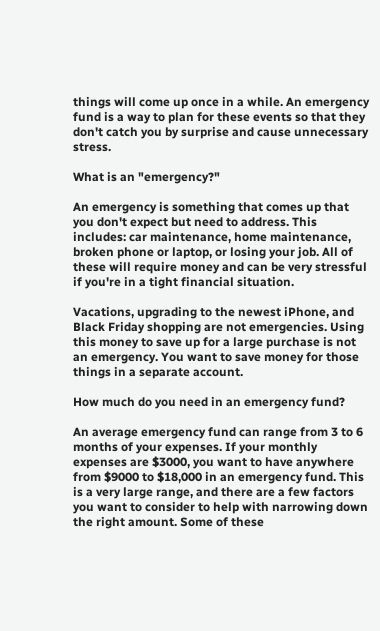things will come up once in a while. An emergency fund is a way to plan for these events so that they don't catch you by surprise and cause unnecessary stress.

What is an "emergency?"

An emergency is something that comes up that you don't expect but need to address. This includes: car maintenance, home maintenance, broken phone or laptop, or losing your job. All of these will require money and can be very stressful if you're in a tight financial situation.

Vacations, upgrading to the newest iPhone, and Black Friday shopping are not emergencies. Using this money to save up for a large purchase is not an emergency. You want to save money for those things in a separate account.

How much do you need in an emergency fund?

An average emergency fund can range from 3 to 6 months of your expenses. If your monthly expenses are $3000, you want to have anywhere from $9000 to $18,000 in an emergency fund. This is a very large range, and there are a few factors you want to consider to help with narrowing down the right amount. Some of these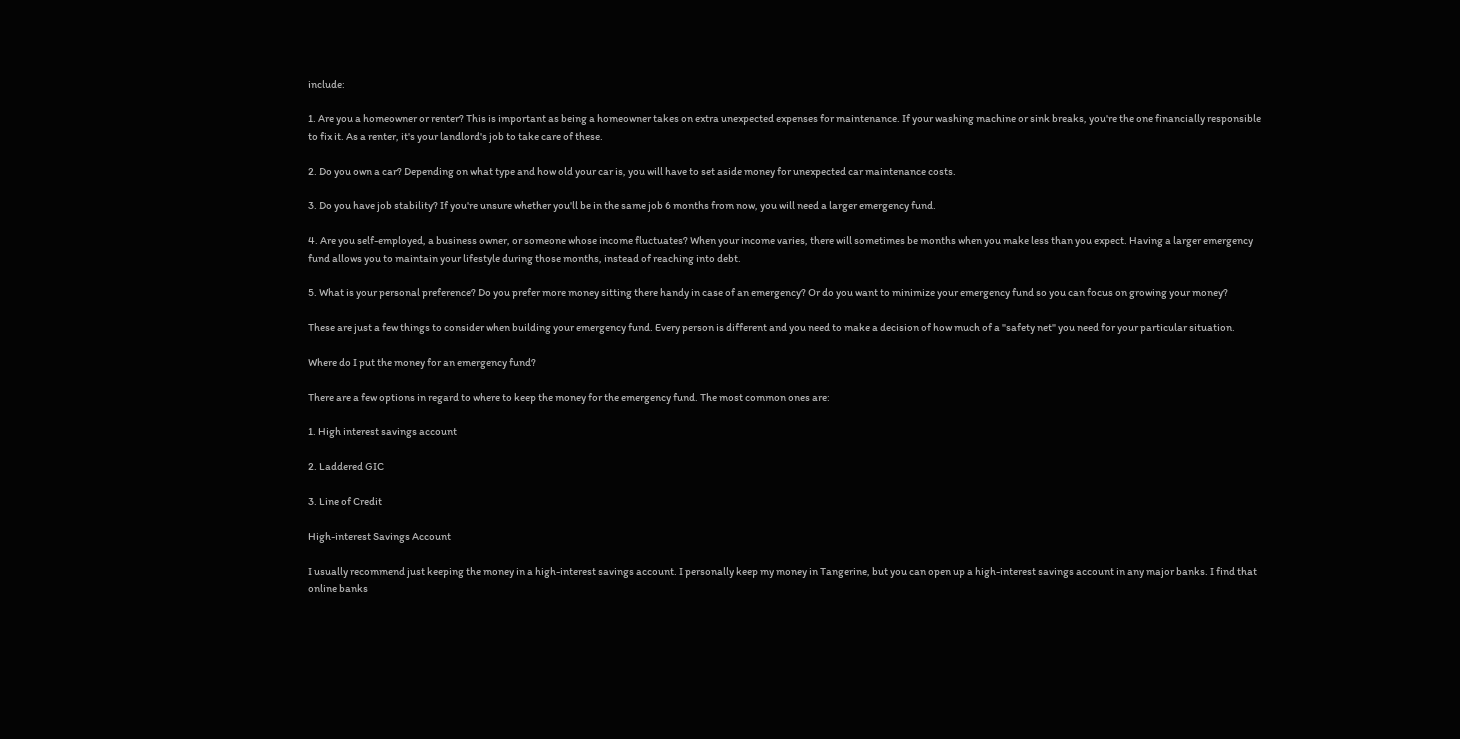include:

1. Are you a homeowner or renter? This is important as being a homeowner takes on extra unexpected expenses for maintenance. If your washing machine or sink breaks, you're the one financially responsible to fix it. As a renter, it's your landlord's job to take care of these.

2. Do you own a car? Depending on what type and how old your car is, you will have to set aside money for unexpected car maintenance costs.

3. Do you have job stability? If you're unsure whether you'll be in the same job 6 months from now, you will need a larger emergency fund.

4. Are you self-employed, a business owner, or someone whose income fluctuates? When your income varies, there will sometimes be months when you make less than you expect. Having a larger emergency fund allows you to maintain your lifestyle during those months, instead of reaching into debt.

5. What is your personal preference? Do you prefer more money sitting there handy in case of an emergency? Or do you want to minimize your emergency fund so you can focus on growing your money?

These are just a few things to consider when building your emergency fund. Every person is different and you need to make a decision of how much of a "safety net" you need for your particular situation.

Where do I put the money for an emergency fund?

There are a few options in regard to where to keep the money for the emergency fund. The most common ones are:

1. High interest savings account

2. Laddered GIC

3. Line of Credit

High-interest Savings Account

I usually recommend just keeping the money in a high-interest savings account. I personally keep my money in Tangerine, but you can open up a high-interest savings account in any major banks. I find that online banks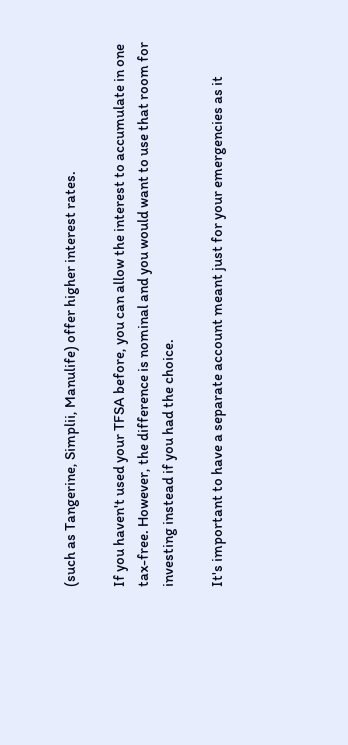(such as Tangerine, Simplii, Manulife) offer higher interest rates.

If you haven't used your TFSA before, you can allow the interest to accumulate in one tax-free. However, the difference is nominal and you would want to use that room for investing instead if you had the choice.

It's important to have a separate account meant just for your emergencies as it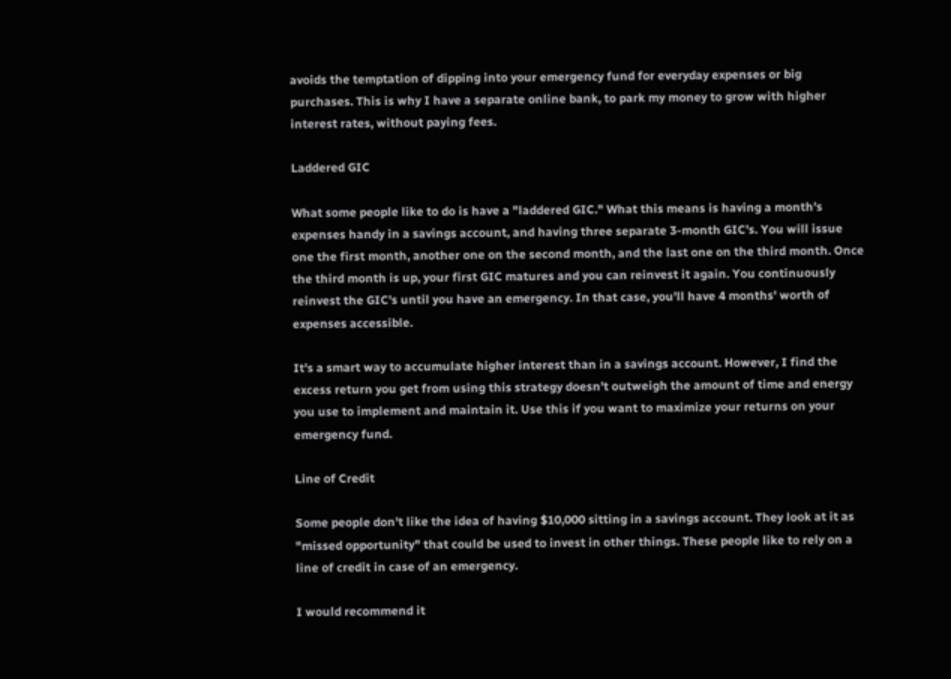avoids the temptation of dipping into your emergency fund for everyday expenses or big purchases. This is why I have a separate online bank, to park my money to grow with higher interest rates, without paying fees.

Laddered GIC

What some people like to do is have a "laddered GIC." What this means is having a month's expenses handy in a savings account, and having three separate 3-month GIC's. You will issue one the first month, another one on the second month, and the last one on the third month. Once the third month is up, your first GIC matures and you can reinvest it again. You continuously reinvest the GIC's until you have an emergency. In that case, you'll have 4 months' worth of expenses accessible.

It's a smart way to accumulate higher interest than in a savings account. However, I find the excess return you get from using this strategy doesn't outweigh the amount of time and energy you use to implement and maintain it. Use this if you want to maximize your returns on your emergency fund.

Line of Credit

Some people don't like the idea of having $10,000 sitting in a savings account. They look at it as "missed opportunity" that could be used to invest in other things. These people like to rely on a line of credit in case of an emergency.

I would recommend it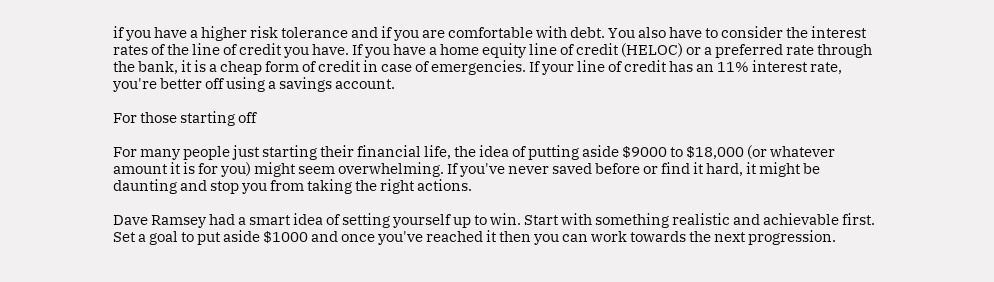if you have a higher risk tolerance and if you are comfortable with debt. You also have to consider the interest rates of the line of credit you have. If you have a home equity line of credit (HELOC) or a preferred rate through the bank, it is a cheap form of credit in case of emergencies. If your line of credit has an 11% interest rate, you're better off using a savings account.

For those starting off

For many people just starting their financial life, the idea of putting aside $9000 to $18,000 (or whatever amount it is for you) might seem overwhelming. If you've never saved before or find it hard, it might be daunting and stop you from taking the right actions.

Dave Ramsey had a smart idea of setting yourself up to win. Start with something realistic and achievable first. Set a goal to put aside $1000 and once you've reached it then you can work towards the next progression.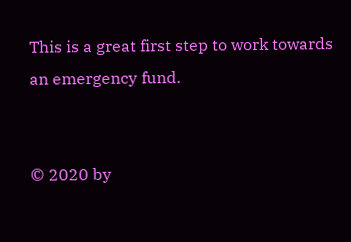This is a great first step to work towards an emergency fund.


© 2020 by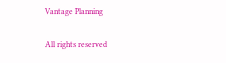Vantage Planning

All rights reserved